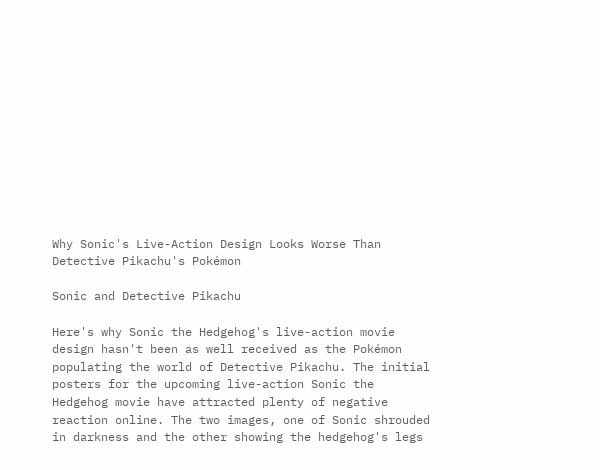Why Sonic's Live-Action Design Looks Worse Than Detective Pikachu's Pokémon

Sonic and Detective Pikachu

Here's why Sonic the Hedgehog's live-action movie design hasn't been as well received as the Pokémon populating the world of Detective Pikachu. The initial posters for the upcoming live-action Sonic the Hedgehog movie have attracted plenty of negative reaction online. The two images, one of Sonic shrouded in darkness and the other showing the hedgehog's legs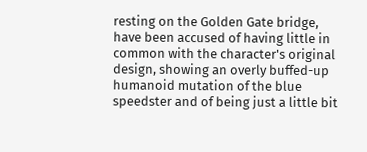resting on the Golden Gate bridge, have been accused of having little in common with the character's original design, showing an overly buffed-up humanoid mutation of the blue speedster and of being just a little bit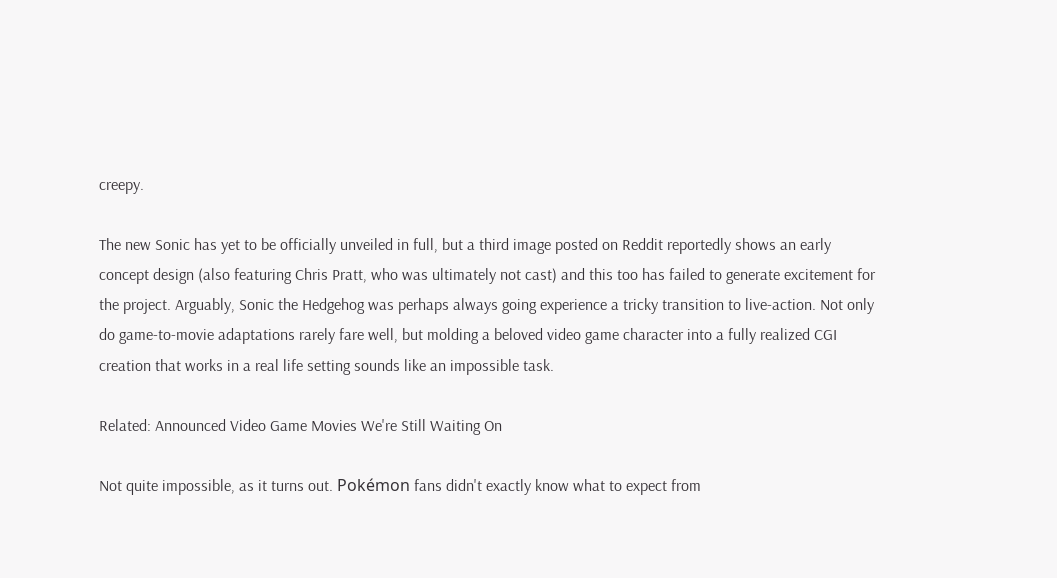creepy.

The new Sonic has yet to be officially unveiled in full, but a third image posted on Reddit reportedly shows an early concept design (also featuring Chris Pratt, who was ultimately not cast) and this too has failed to generate excitement for the project. Arguably, Sonic the Hedgehog was perhaps always going experience a tricky transition to live-action. Not only do game-to-movie adaptations rarely fare well, but molding a beloved video game character into a fully realized CGI creation that works in a real life setting sounds like an impossible task.

Related: Announced Video Game Movies We're Still Waiting On

Not quite impossible, as it turns out. Pokémon fans didn't exactly know what to expect from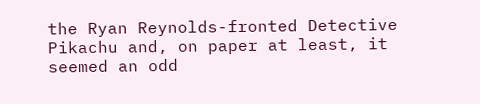the Ryan Reynolds-fronted Detective Pikachu and, on paper at least, it seemed an odd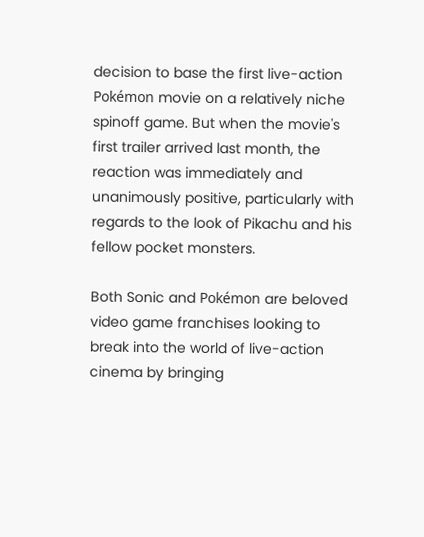decision to base the first live-action Pokémon movie on a relatively niche spinoff game. But when the movie's first trailer arrived last month, the reaction was immediately and unanimously positive, particularly with regards to the look of Pikachu and his fellow pocket monsters.

Both Sonic and Pokémon are beloved video game franchises looking to break into the world of live-action cinema by bringing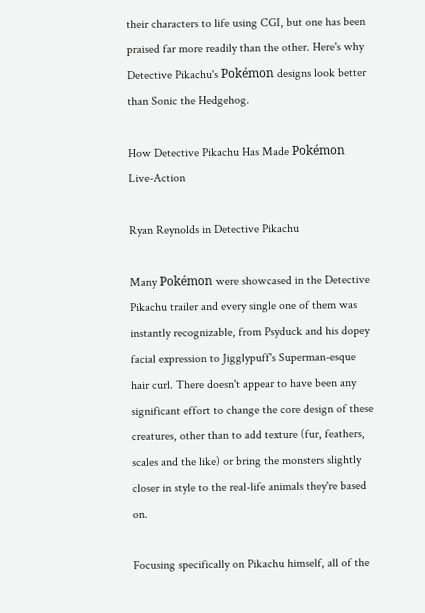their characters to life using CGI, but one has been praised far more readily than the other. Here's why Detective Pikachu's Pokémon designs look better than Sonic the Hedgehog.

How Detective Pikachu Has Made Pokémon Live-Action

Ryan Reynolds in Detective Pikachu

Many Pokémon were showcased in the Detective Pikachu trailer and every single one of them was instantly recognizable, from Psyduck and his dopey facial expression to Jigglypuff's Superman-esque hair curl. There doesn't appear to have been any significant effort to change the core design of these creatures, other than to add texture (fur, feathers, scales and the like) or bring the monsters slightly closer in style to the real-life animals they're based on.

Focusing specifically on Pikachu himself, all of the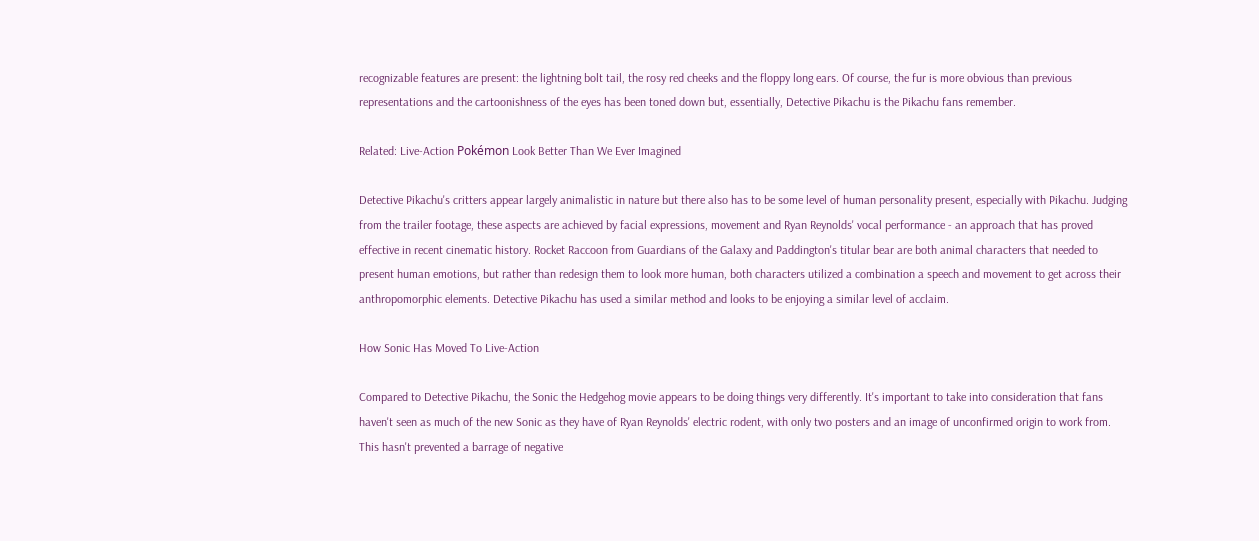recognizable features are present: the lightning bolt tail, the rosy red cheeks and the floppy long ears. Of course, the fur is more obvious than previous representations and the cartoonishness of the eyes has been toned down but, essentially, Detective Pikachu is the Pikachu fans remember.

Related: Live-Action Pokémon Look Better Than We Ever Imagined

Detective Pikachu's critters appear largely animalistic in nature but there also has to be some level of human personality present, especially with Pikachu. Judging from the trailer footage, these aspects are achieved by facial expressions, movement and Ryan Reynolds' vocal performance - an approach that has proved effective in recent cinematic history. Rocket Raccoon from Guardians of the Galaxy and Paddington's titular bear are both animal characters that needed to present human emotions, but rather than redesign them to look more human, both characters utilized a combination a speech and movement to get across their anthropomorphic elements. Detective Pikachu has used a similar method and looks to be enjoying a similar level of acclaim.

How Sonic Has Moved To Live-Action

Compared to Detective Pikachu, the Sonic the Hedgehog movie appears to be doing things very differently. It's important to take into consideration that fans haven't seen as much of the new Sonic as they have of Ryan Reynolds' electric rodent, with only two posters and an image of unconfirmed origin to work from. This hasn't prevented a barrage of negative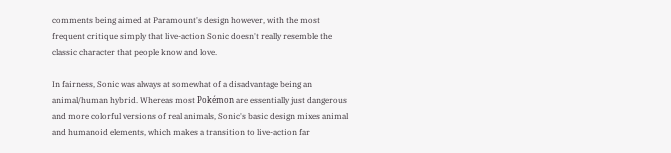comments being aimed at Paramount's design however, with the most frequent critique simply that live-action Sonic doesn't really resemble the classic character that people know and love.

In fairness, Sonic was always at somewhat of a disadvantage being an animal/human hybrid. Whereas most Pokémon are essentially just dangerous and more colorful versions of real animals, Sonic's basic design mixes animal and humanoid elements, which makes a transition to live-action far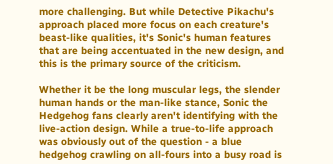more challenging. But while Detective Pikachu's approach placed more focus on each creature's beast-like qualities, it's Sonic's human features that are being accentuated in the new design, and this is the primary source of the criticism.

Whether it be the long muscular legs, the slender human hands or the man-like stance, Sonic the Hedgehog fans clearly aren't identifying with the live-action design. While a true-to-life approach was obviously out of the question - a blue hedgehog crawling on all-fours into a busy road is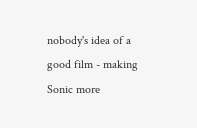nobody's idea of a good film - making Sonic more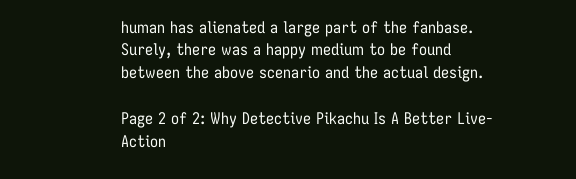human has alienated a large part of the fanbase. Surely, there was a happy medium to be found between the above scenario and the actual design.

Page 2 of 2: Why Detective Pikachu Is A Better Live-Action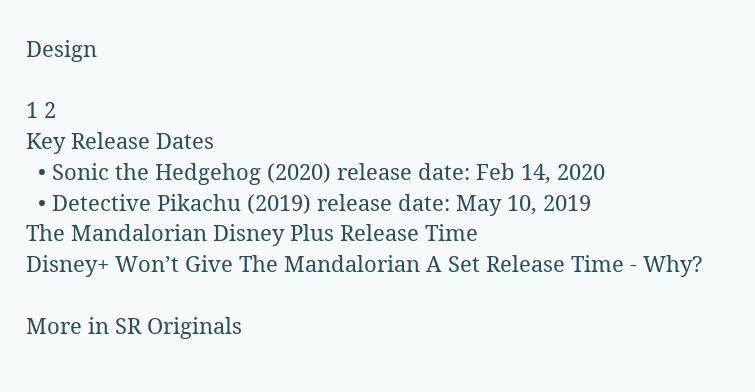Design

1 2
Key Release Dates
  • Sonic the Hedgehog (2020) release date: Feb 14, 2020
  • Detective Pikachu (2019) release date: May 10, 2019
The Mandalorian Disney Plus Release Time
Disney+ Won’t Give The Mandalorian A Set Release Time - Why?

More in SR Originals